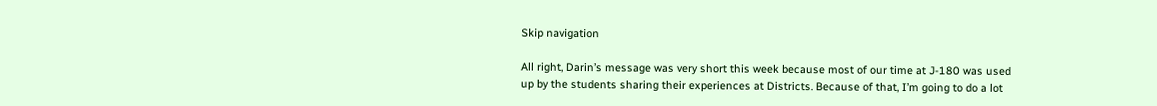Skip navigation

All right, Darin’s message was very short this week because most of our time at J-180 was used up by the students sharing their experiences at Districts. Because of that, I’m going to do a lot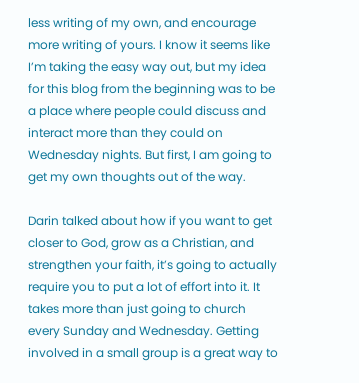less writing of my own, and encourage more writing of yours. I know it seems like I’m taking the easy way out, but my idea for this blog from the beginning was to be a place where people could discuss and interact more than they could on Wednesday nights. But first, I am going to get my own thoughts out of the way.

Darin talked about how if you want to get closer to God, grow as a Christian, and strengthen your faith, it’s going to actually require you to put a lot of effort into it. It takes more than just going to church every Sunday and Wednesday. Getting involved in a small group is a great way to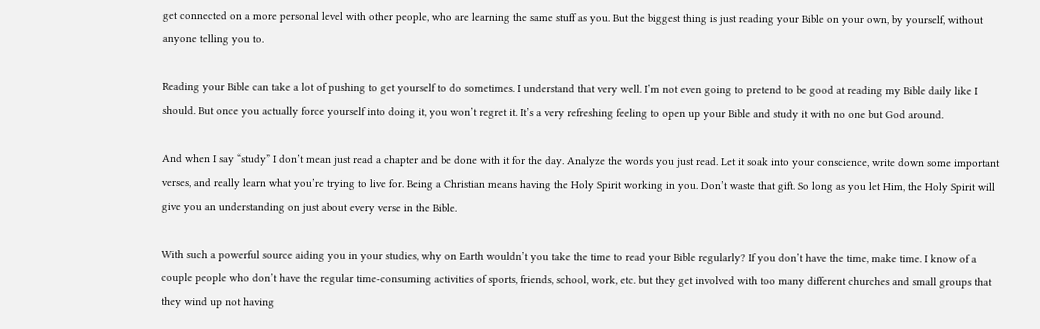get connected on a more personal level with other people, who are learning the same stuff as you. But the biggest thing is just reading your Bible on your own, by yourself, without anyone telling you to.

Reading your Bible can take a lot of pushing to get yourself to do sometimes. I understand that very well. I’m not even going to pretend to be good at reading my Bible daily like I should. But once you actually force yourself into doing it, you won’t regret it. It’s a very refreshing feeling to open up your Bible and study it with no one but God around.

And when I say “study” I don’t mean just read a chapter and be done with it for the day. Analyze the words you just read. Let it soak into your conscience, write down some important verses, and really learn what you’re trying to live for. Being a Christian means having the Holy Spirit working in you. Don’t waste that gift. So long as you let Him, the Holy Spirit will give you an understanding on just about every verse in the Bible.

With such a powerful source aiding you in your studies, why on Earth wouldn’t you take the time to read your Bible regularly? If you don’t have the time, make time. I know of a couple people who don’t have the regular time-consuming activities of sports, friends, school, work, etc. but they get involved with too many different churches and small groups that they wind up not having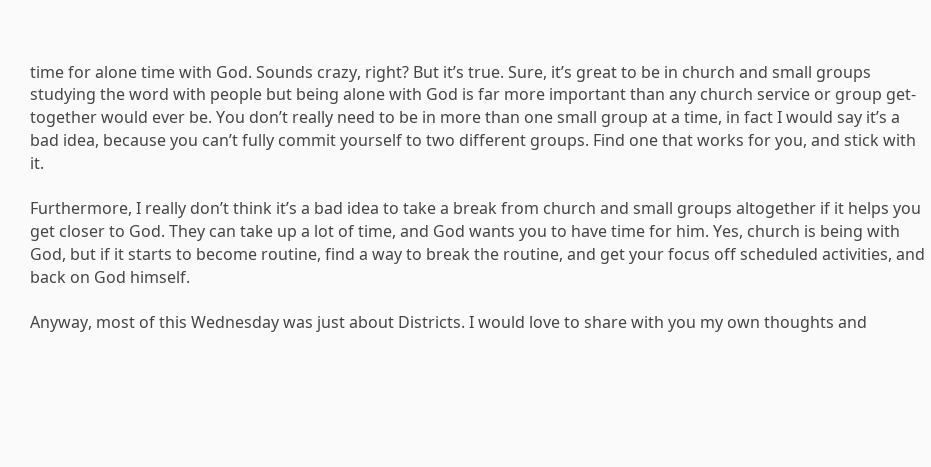time for alone time with God. Sounds crazy, right? But it’s true. Sure, it’s great to be in church and small groups studying the word with people but being alone with God is far more important than any church service or group get-together would ever be. You don’t really need to be in more than one small group at a time, in fact I would say it’s a bad idea, because you can’t fully commit yourself to two different groups. Find one that works for you, and stick with it.

Furthermore, I really don’t think it’s a bad idea to take a break from church and small groups altogether if it helps you get closer to God. They can take up a lot of time, and God wants you to have time for him. Yes, church is being with God, but if it starts to become routine, find a way to break the routine, and get your focus off scheduled activities, and back on God himself.

Anyway, most of this Wednesday was just about Districts. I would love to share with you my own thoughts and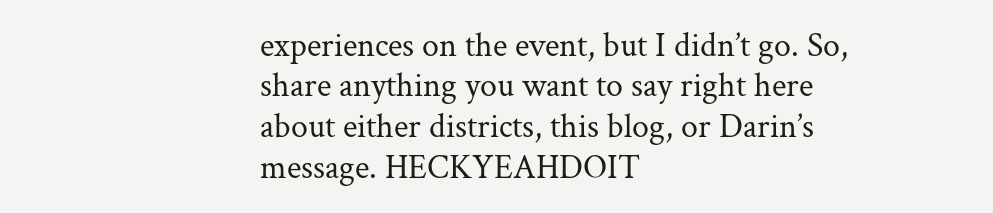experiences on the event, but I didn’t go. So, share anything you want to say right here about either districts, this blog, or Darin’s message. HECKYEAHDOIT